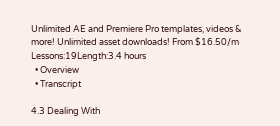Unlimited AE and Premiere Pro templates, videos & more! Unlimited asset downloads! From $16.50/m
Lessons:19Length:3.4 hours
  • Overview
  • Transcript

4.3 Dealing With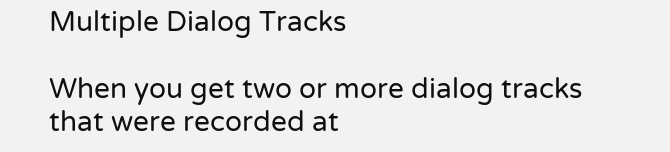Multiple Dialog Tracks

When you get two or more dialog tracks that were recorded at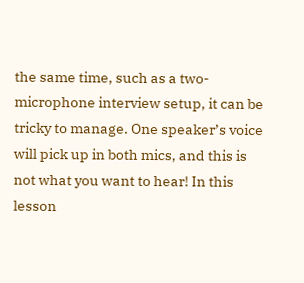the same time, such as a two-microphone interview setup, it can be tricky to manage. One speaker’s voice will pick up in both mics, and this is not what you want to hear! In this lesson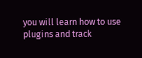you will learn how to use plugins and track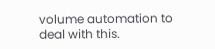volume automation to deal with this.